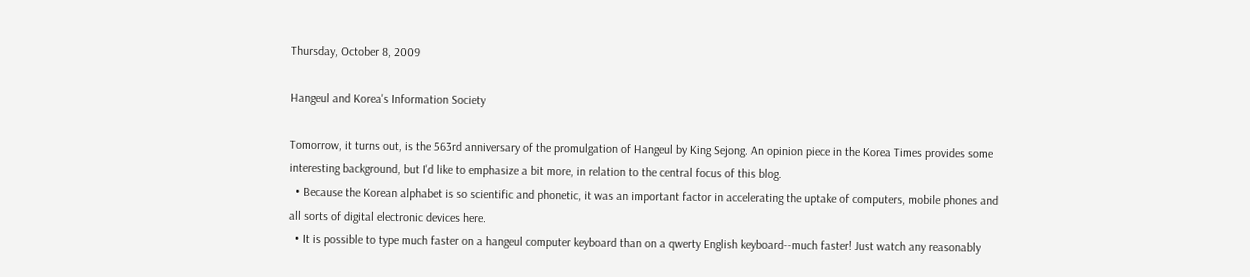Thursday, October 8, 2009

Hangeul and Korea's Information Society

Tomorrow, it turns out, is the 563rd anniversary of the promulgation of Hangeul by King Sejong. An opinion piece in the Korea Times provides some interesting background, but I'd like to emphasize a bit more, in relation to the central focus of this blog.
  • Because the Korean alphabet is so scientific and phonetic, it was an important factor in accelerating the uptake of computers, mobile phones and all sorts of digital electronic devices here.
  • It is possible to type much faster on a hangeul computer keyboard than on a qwerty English keyboard--much faster! Just watch any reasonably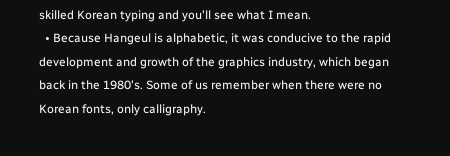skilled Korean typing and you'll see what I mean.
  • Because Hangeul is alphabetic, it was conducive to the rapid development and growth of the graphics industry, which began back in the 1980's. Some of us remember when there were no Korean fonts, only calligraphy.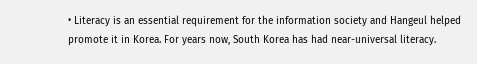• Literacy is an essential requirement for the information society and Hangeul helped promote it in Korea. For years now, South Korea has had near-universal literacy.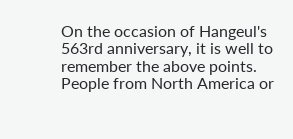On the occasion of Hangeul's 563rd anniversary, it is well to remember the above points. People from North America or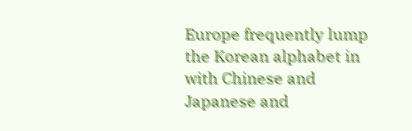Europe frequently lump the Korean alphabet in with Chinese and Japanese and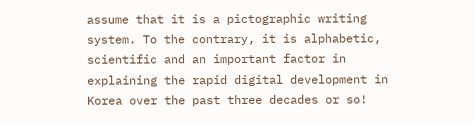assume that it is a pictographic writing system. To the contrary, it is alphabetic, scientific and an important factor in explaining the rapid digital development in Korea over the past three decades or so!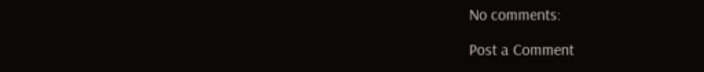No comments:

Post a Comment